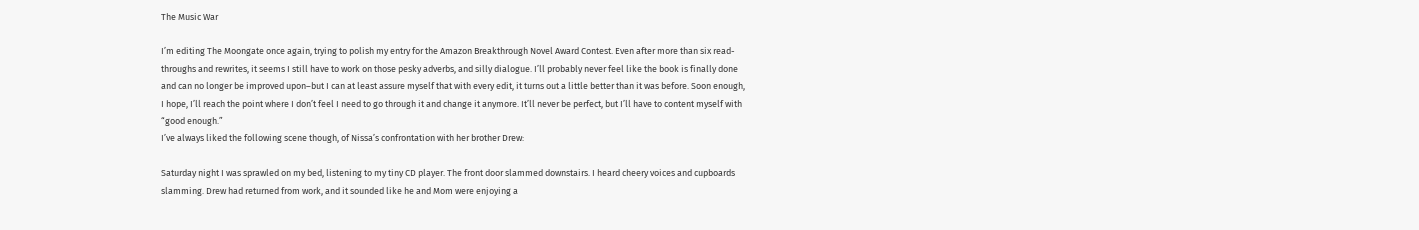The Music War

I’m editing The Moongate once again, trying to polish my entry for the Amazon Breakthrough Novel Award Contest. Even after more than six read-throughs and rewrites, it seems I still have to work on those pesky adverbs, and silly dialogue. I’ll probably never feel like the book is finally done and can no longer be improved upon–but I can at least assure myself that with every edit, it turns out a little better than it was before. Soon enough, I hope, I’ll reach the point where I don’t feel I need to go through it and change it anymore. It’ll never be perfect, but I’ll have to content myself with “good enough.”
I’ve always liked the following scene though, of Nissa’s confrontation with her brother Drew:

Saturday night I was sprawled on my bed, listening to my tiny CD player. The front door slammed downstairs. I heard cheery voices and cupboards slamming. Drew had returned from work, and it sounded like he and Mom were enjoying a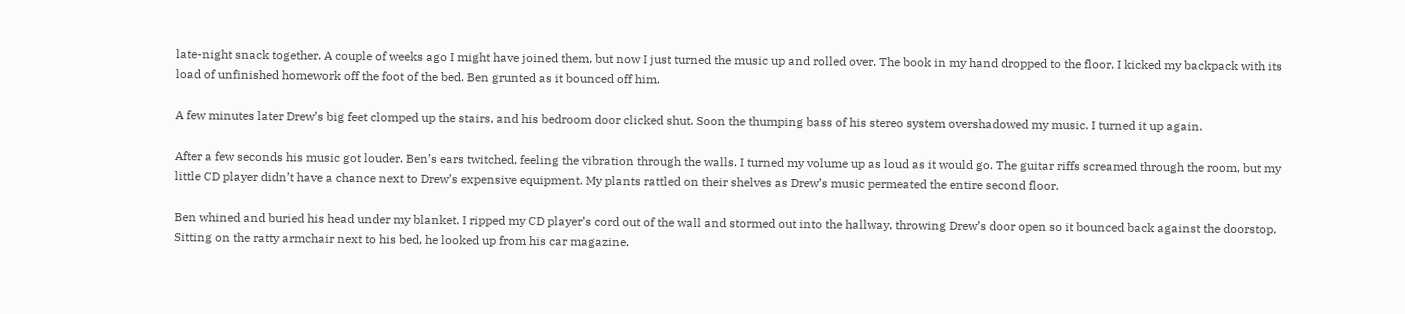late-night snack together. A couple of weeks ago I might have joined them, but now I just turned the music up and rolled over. The book in my hand dropped to the floor. I kicked my backpack with its load of unfinished homework off the foot of the bed. Ben grunted as it bounced off him.

A few minutes later Drew’s big feet clomped up the stairs, and his bedroom door clicked shut. Soon the thumping bass of his stereo system overshadowed my music. I turned it up again.

After a few seconds his music got louder. Ben’s ears twitched, feeling the vibration through the walls. I turned my volume up as loud as it would go. The guitar riffs screamed through the room, but my little CD player didn’t have a chance next to Drew’s expensive equipment. My plants rattled on their shelves as Drew’s music permeated the entire second floor.

Ben whined and buried his head under my blanket. I ripped my CD player’s cord out of the wall and stormed out into the hallway, throwing Drew’s door open so it bounced back against the doorstop. Sitting on the ratty armchair next to his bed, he looked up from his car magazine.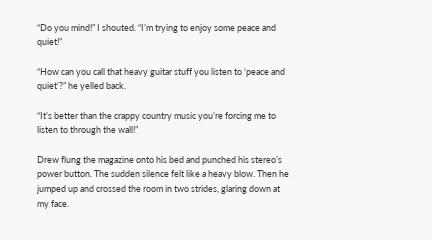“Do you mind!” I shouted. “I’m trying to enjoy some peace and quiet!”

“How can you call that heavy guitar stuff you listen to ‘peace and quiet’?” he yelled back.

“It’s better than the crappy country music you’re forcing me to listen to through the wall!”

Drew flung the magazine onto his bed and punched his stereo’s power button. The sudden silence felt like a heavy blow. Then he jumped up and crossed the room in two strides, glaring down at my face.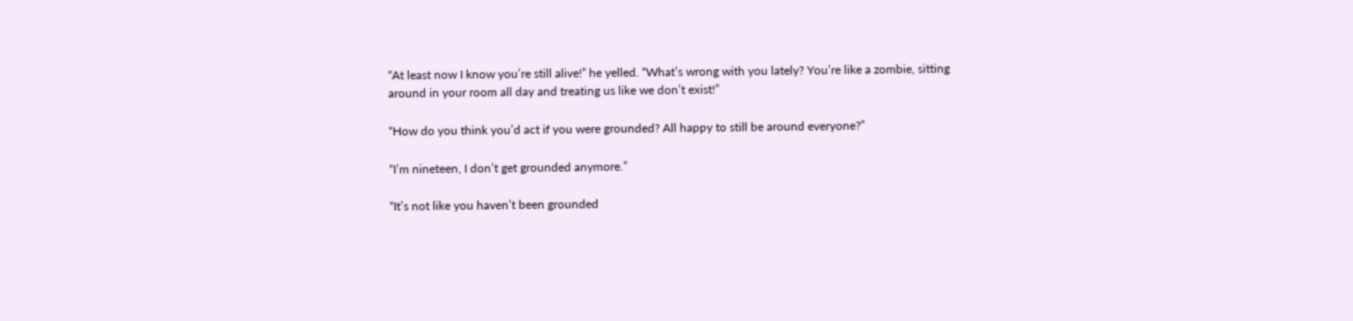“At least now I know you’re still alive!” he yelled. “What’s wrong with you lately? You’re like a zombie, sitting around in your room all day and treating us like we don’t exist!”

“How do you think you’d act if you were grounded? All happy to still be around everyone?”

“I’m nineteen, I don’t get grounded anymore.”

“It’s not like you haven’t been grounded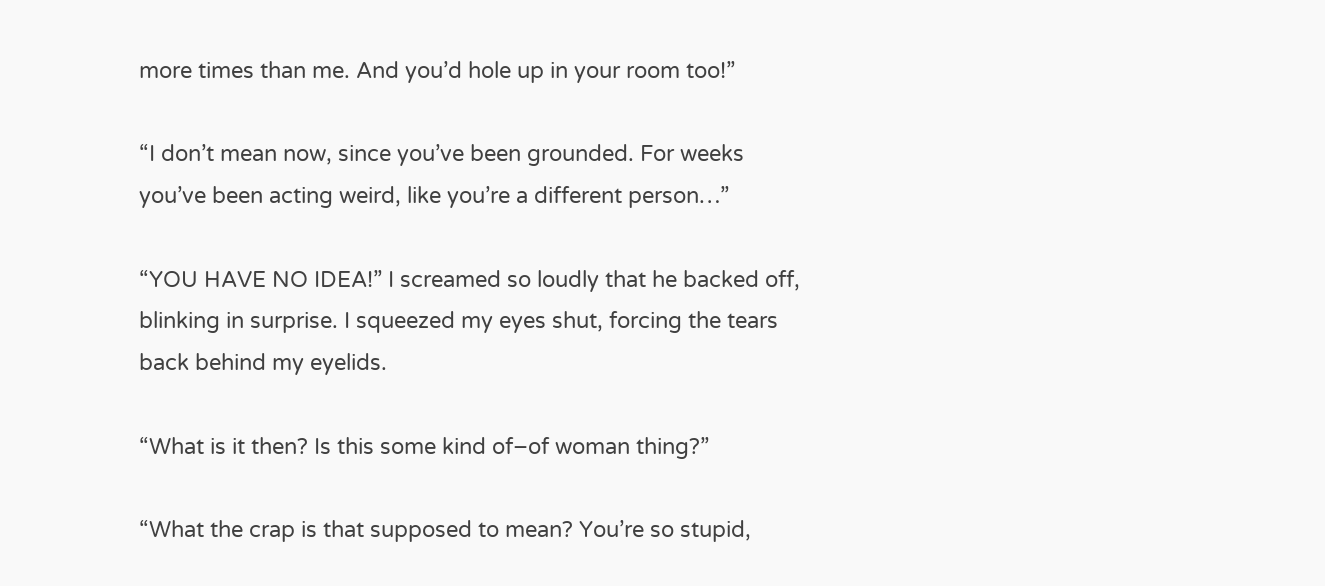more times than me. And you’d hole up in your room too!”

“I don’t mean now, since you’ve been grounded. For weeks you’ve been acting weird, like you’re a different person…”

“YOU HAVE NO IDEA!” I screamed so loudly that he backed off, blinking in surprise. I squeezed my eyes shut, forcing the tears back behind my eyelids.

“What is it then? Is this some kind of–of woman thing?”

“What the crap is that supposed to mean? You’re so stupid,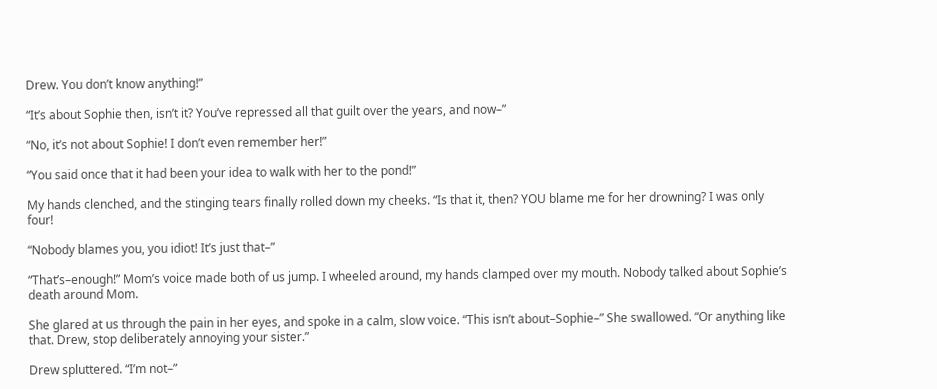Drew. You don’t know anything!”

“It’s about Sophie then, isn’t it? You’ve repressed all that guilt over the years, and now–”

“No, it’s not about Sophie! I don’t even remember her!”

“You said once that it had been your idea to walk with her to the pond!”

My hands clenched, and the stinging tears finally rolled down my cheeks. “Is that it, then? YOU blame me for her drowning? I was only four!

“Nobody blames you, you idiot! It’s just that–”

“That’s–enough!” Mom’s voice made both of us jump. I wheeled around, my hands clamped over my mouth. Nobody talked about Sophie’s death around Mom.

She glared at us through the pain in her eyes, and spoke in a calm, slow voice. “This isn’t about–Sophie–” She swallowed. “Or anything like that. Drew, stop deliberately annoying your sister.”

Drew spluttered. “I’m not–”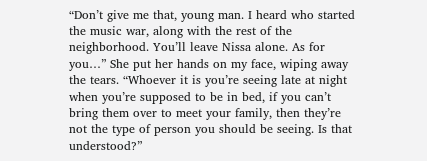“Don’t give me that, young man. I heard who started the music war, along with the rest of the neighborhood. You’ll leave Nissa alone. As for you…” She put her hands on my face, wiping away the tears. “Whoever it is you’re seeing late at night when you’re supposed to be in bed, if you can’t bring them over to meet your family, then they’re not the type of person you should be seeing. Is that understood?”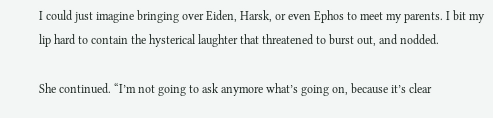I could just imagine bringing over Eiden, Harsk, or even Ephos to meet my parents. I bit my lip hard to contain the hysterical laughter that threatened to burst out, and nodded.

She continued. “I’m not going to ask anymore what’s going on, because it’s clear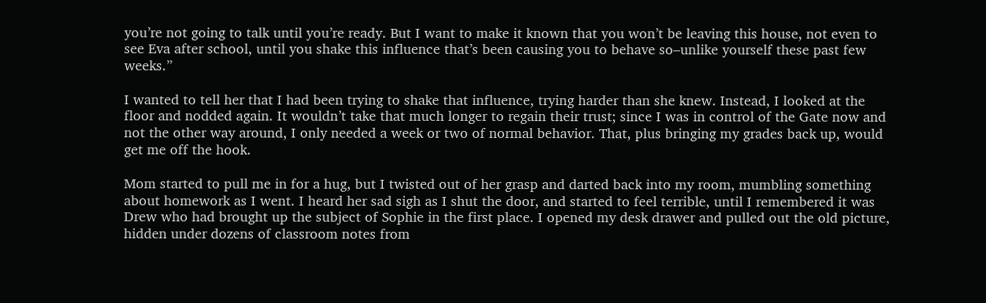you’re not going to talk until you’re ready. But I want to make it known that you won’t be leaving this house, not even to see Eva after school, until you shake this influence that’s been causing you to behave so–unlike yourself these past few weeks.”

I wanted to tell her that I had been trying to shake that influence, trying harder than she knew. Instead, I looked at the floor and nodded again. It wouldn’t take that much longer to regain their trust; since I was in control of the Gate now and not the other way around, I only needed a week or two of normal behavior. That, plus bringing my grades back up, would get me off the hook.

Mom started to pull me in for a hug, but I twisted out of her grasp and darted back into my room, mumbling something about homework as I went. I heard her sad sigh as I shut the door, and started to feel terrible, until I remembered it was Drew who had brought up the subject of Sophie in the first place. I opened my desk drawer and pulled out the old picture, hidden under dozens of classroom notes from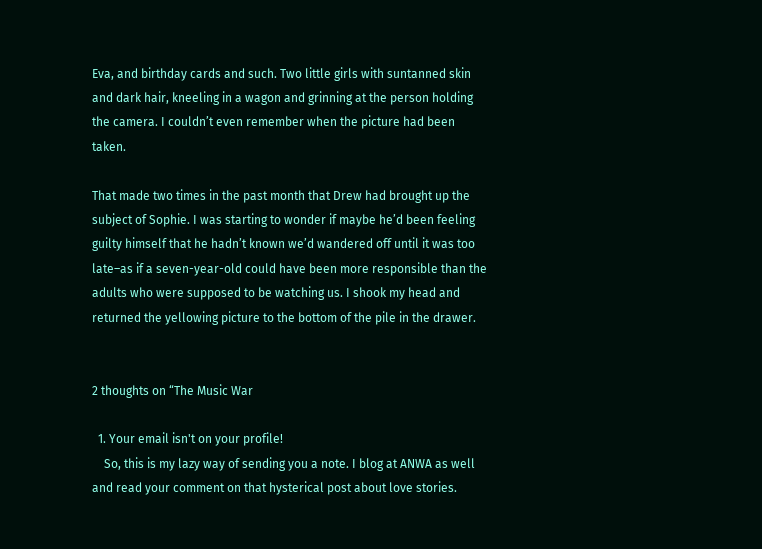Eva, and birthday cards and such. Two little girls with suntanned skin and dark hair, kneeling in a wagon and grinning at the person holding the camera. I couldn’t even remember when the picture had been taken.

That made two times in the past month that Drew had brought up the subject of Sophie. I was starting to wonder if maybe he’d been feeling guilty himself that he hadn’t known we’d wandered off until it was too late–as if a seven-year-old could have been more responsible than the adults who were supposed to be watching us. I shook my head and returned the yellowing picture to the bottom of the pile in the drawer.


2 thoughts on “The Music War

  1. Your email isn't on your profile!
    So, this is my lazy way of sending you a note. I blog at ANWA as well and read your comment on that hysterical post about love stories.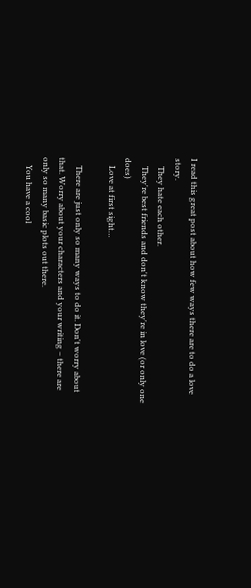I read this great post about how few ways there are to do a love story.
    They hate each other.
    They're best friends and don't know they're in love (or only one does)
    Love at first sight…

    There are just only so many ways to do it. Don't worry about that. Worry about your characters and your writing – there are only so many basic plots out there.
    You have a cool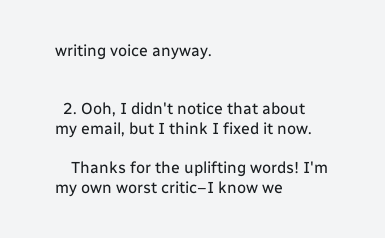writing voice anyway.


  2. Ooh, I didn't notice that about my email, but I think I fixed it now.

    Thanks for the uplifting words! I'm my own worst critic–I know we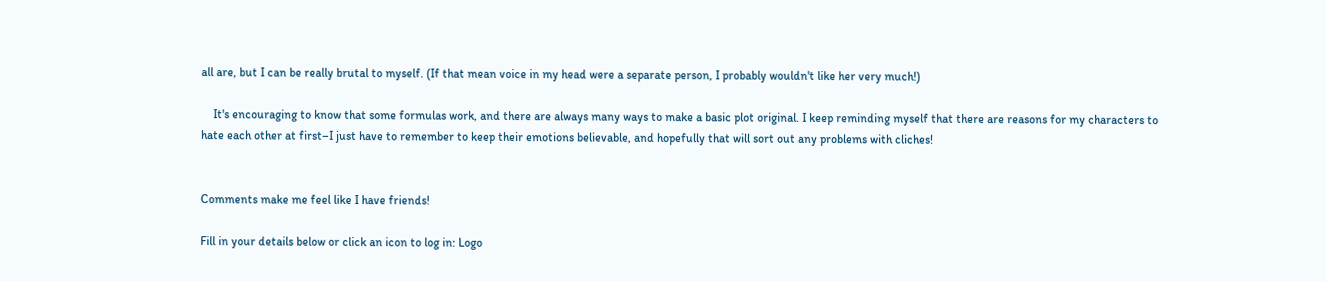all are, but I can be really brutal to myself. (If that mean voice in my head were a separate person, I probably wouldn't like her very much!)

    It's encouraging to know that some formulas work, and there are always many ways to make a basic plot original. I keep reminding myself that there are reasons for my characters to hate each other at first–I just have to remember to keep their emotions believable, and hopefully that will sort out any problems with cliches!


Comments make me feel like I have friends!

Fill in your details below or click an icon to log in: Logo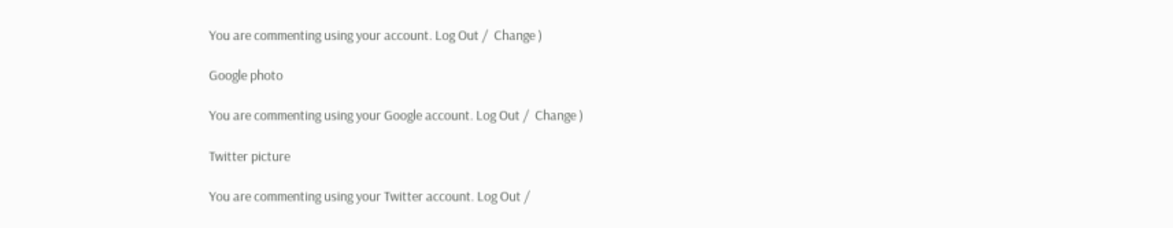You are commenting using your account. Log Out /  Change )

Google photo

You are commenting using your Google account. Log Out /  Change )

Twitter picture

You are commenting using your Twitter account. Log Out /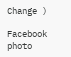Change )

Facebook photo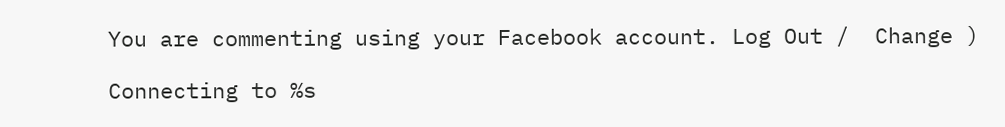You are commenting using your Facebook account. Log Out /  Change )

Connecting to %s